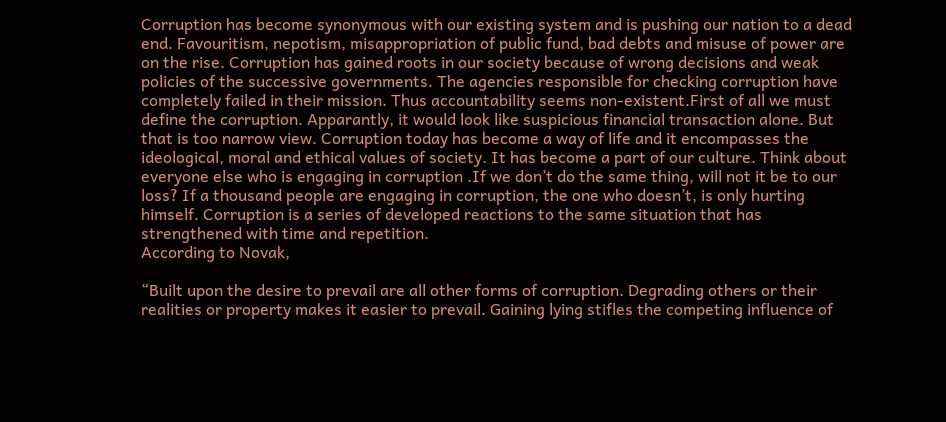Corruption has become synonymous with our existing system and is pushing our nation to a dead end. Favouritism, nepotism, misappropriation of public fund, bad debts and misuse of power are on the rise. Corruption has gained roots in our society because of wrong decisions and weak policies of the successive governments. The agencies responsible for checking corruption have completely failed in their mission. Thus accountability seems non-existent.First of all we must define the corruption. Apparantly, it would look like suspicious financial transaction alone. But that is too narrow view. Corruption today has become a way of life and it encompasses the ideological, moral and ethical values of society. It has become a part of our culture. Think about everyone else who is engaging in corruption .If we don’t do the same thing, will not it be to our loss? If a thousand people are engaging in corruption, the one who doesn’t, is only hurting himself. Corruption is a series of developed reactions to the same situation that has strengthened with time and repetition.
According to Novak,

“Built upon the desire to prevail are all other forms of corruption. Degrading others or their realities or property makes it easier to prevail. Gaining lying stifles the competing influence of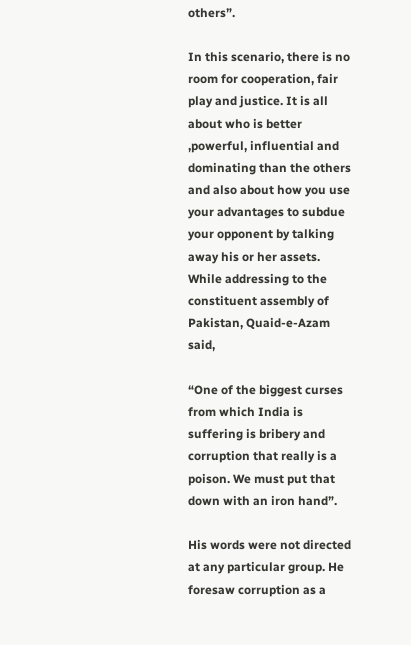others”.

In this scenario, there is no room for cooperation, fair play and justice. It is all about who is better ,powerful, influential and dominating than the others and also about how you use your advantages to subdue your opponent by talking away his or her assets.
While addressing to the constituent assembly of Pakistan, Quaid-e-Azam said,

“One of the biggest curses from which India is suffering is bribery and corruption that really is a poison. We must put that down with an iron hand”.

His words were not directed at any particular group. He foresaw corruption as a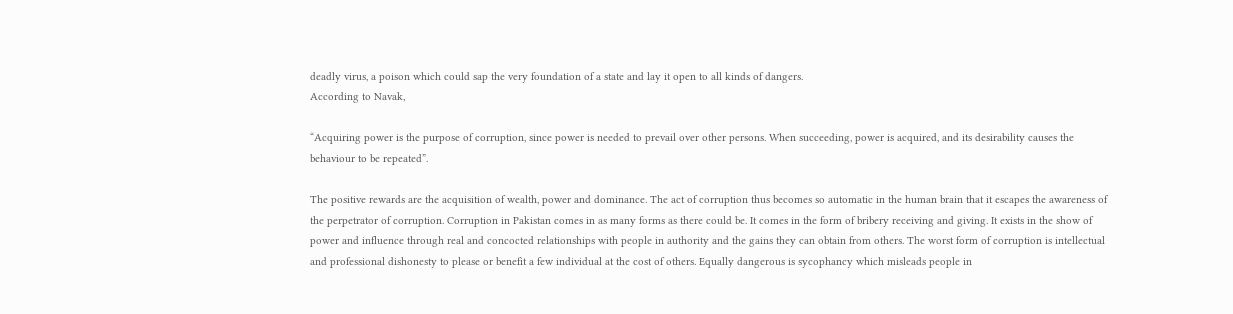deadly virus, a poison which could sap the very foundation of a state and lay it open to all kinds of dangers.
According to Navak,

“Acquiring power is the purpose of corruption, since power is needed to prevail over other persons. When succeeding, power is acquired, and its desirability causes the behaviour to be repeated”.

The positive rewards are the acquisition of wealth, power and dominance. The act of corruption thus becomes so automatic in the human brain that it escapes the awareness of the perpetrator of corruption. Corruption in Pakistan comes in as many forms as there could be. It comes in the form of bribery receiving and giving. It exists in the show of power and influence through real and concocted relationships with people in authority and the gains they can obtain from others. The worst form of corruption is intellectual and professional dishonesty to please or benefit a few individual at the cost of others. Equally dangerous is sycophancy which misleads people in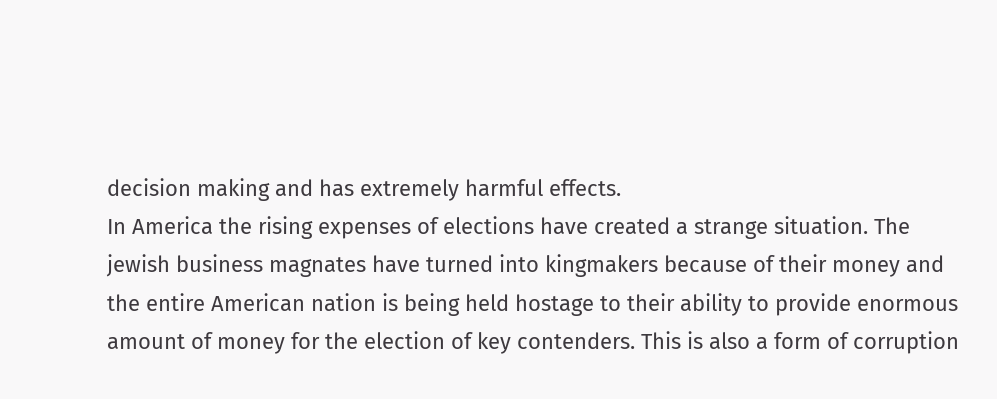decision making and has extremely harmful effects.
In America the rising expenses of elections have created a strange situation. The jewish business magnates have turned into kingmakers because of their money and the entire American nation is being held hostage to their ability to provide enormous amount of money for the election of key contenders. This is also a form of corruption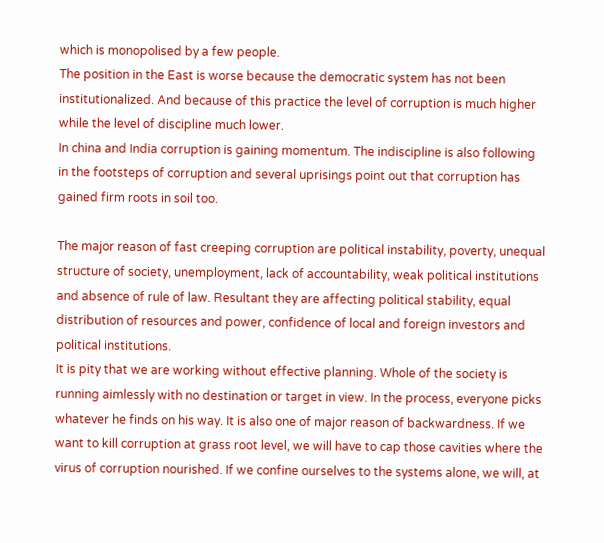which is monopolised by a few people.
The position in the East is worse because the democratic system has not been institutionalized. And because of this practice the level of corruption is much higher while the level of discipline much lower.
In china and India corruption is gaining momentum. The indiscipline is also following in the footsteps of corruption and several uprisings point out that corruption has gained firm roots in soil too.

The major reason of fast creeping corruption are political instability, poverty, unequal structure of society, unemployment, lack of accountability, weak political institutions and absence of rule of law. Resultant they are affecting political stability, equal distribution of resources and power, confidence of local and foreign investors and political institutions.
It is pity that we are working without effective planning. Whole of the society is running aimlessly with no destination or target in view. In the process, everyone picks whatever he finds on his way. It is also one of major reason of backwardness. If we want to kill corruption at grass root level, we will have to cap those cavities where the virus of corruption nourished. If we confine ourselves to the systems alone, we will, at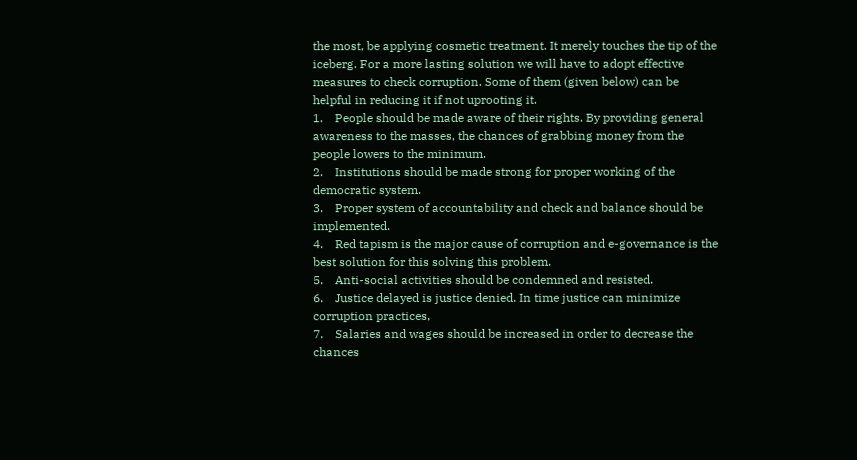the most, be applying cosmetic treatment. It merely touches the tip of the iceberg. For a more lasting solution we will have to adopt effective measures to check corruption. Some of them (given below) can be helpful in reducing it if not uprooting it.
1.    People should be made aware of their rights. By providing general awareness to the masses, the chances of grabbing money from the people lowers to the minimum.
2.    Institutions should be made strong for proper working of the democratic system.
3.    Proper system of accountability and check and balance should be implemented.
4.    Red tapism is the major cause of corruption and e-governance is the best solution for this solving this problem.
5.    Anti-social activities should be condemned and resisted.
6.    Justice delayed is justice denied. In time justice can minimize corruption practices,
7.    Salaries and wages should be increased in order to decrease the chances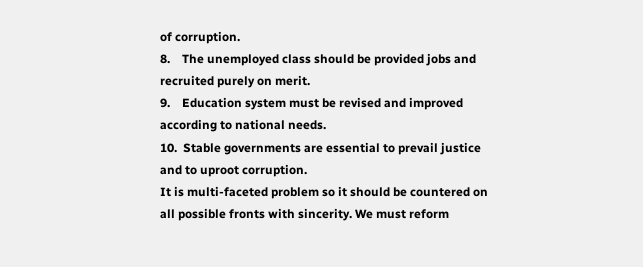of corruption.
8.    The unemployed class should be provided jobs and recruited purely on merit.
9.    Education system must be revised and improved according to national needs.
10.  Stable governments are essential to prevail justice and to uproot corruption.
It is multi-faceted problem so it should be countered on all possible fronts with sincerity. We must reform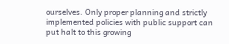ourselves. Only proper planning and strictly implemented policies with public support can put halt to this growing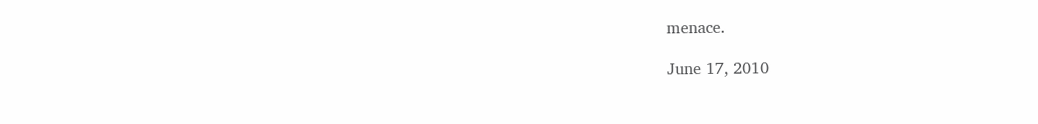menace.

June 17, 2010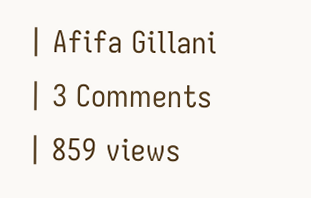| Afifa Gillani | 3 Comments | 859 views